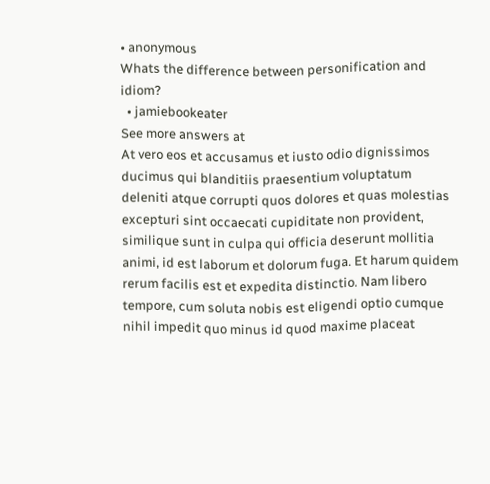• anonymous
Whats the difference between personification and idiom?
  • jamiebookeater
See more answers at
At vero eos et accusamus et iusto odio dignissimos ducimus qui blanditiis praesentium voluptatum deleniti atque corrupti quos dolores et quas molestias excepturi sint occaecati cupiditate non provident, similique sunt in culpa qui officia deserunt mollitia animi, id est laborum et dolorum fuga. Et harum quidem rerum facilis est et expedita distinctio. Nam libero tempore, cum soluta nobis est eligendi optio cumque nihil impedit quo minus id quod maxime placeat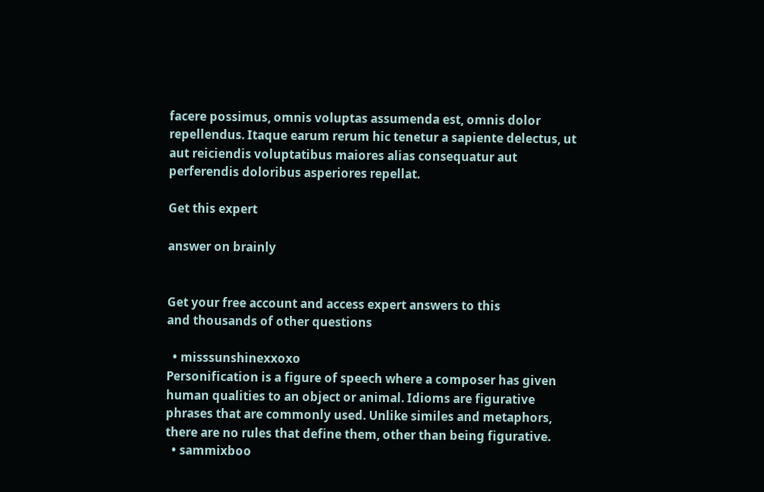facere possimus, omnis voluptas assumenda est, omnis dolor repellendus. Itaque earum rerum hic tenetur a sapiente delectus, ut aut reiciendis voluptatibus maiores alias consequatur aut perferendis doloribus asperiores repellat.

Get this expert

answer on brainly


Get your free account and access expert answers to this
and thousands of other questions

  • misssunshinexxoxo
Personification is a figure of speech where a composer has given human qualities to an object or animal. Idioms are figurative phrases that are commonly used. Unlike similes and metaphors, there are no rules that define them, other than being figurative.
  • sammixboo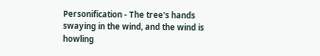Personification - The tree's hands swaying in the wind, and the wind is howling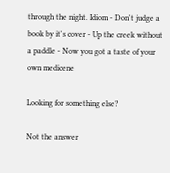through the night. Idiom - Don't judge a book by it's cover - Up the creek without a paddle - Now you got a taste of your own medicene

Looking for something else?

Not the answer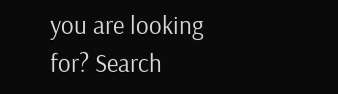you are looking for? Search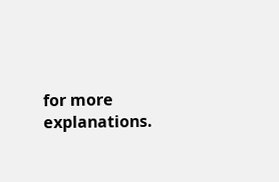for more explanations.